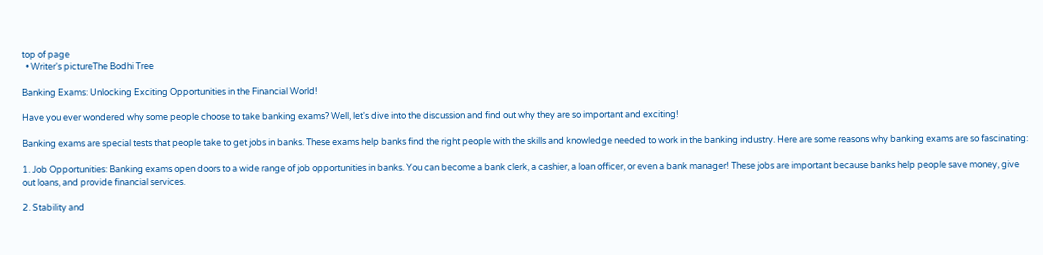top of page
  • Writer's pictureThe Bodhi Tree

Banking Exams: Unlocking Exciting Opportunities in the Financial World!

Have you ever wondered why some people choose to take banking exams? Well, let's dive into the discussion and find out why they are so important and exciting!

Banking exams are special tests that people take to get jobs in banks. These exams help banks find the right people with the skills and knowledge needed to work in the banking industry. Here are some reasons why banking exams are so fascinating:

1. Job Opportunities: Banking exams open doors to a wide range of job opportunities in banks. You can become a bank clerk, a cashier, a loan officer, or even a bank manager! These jobs are important because banks help people save money, give out loans, and provide financial services.

2. Stability and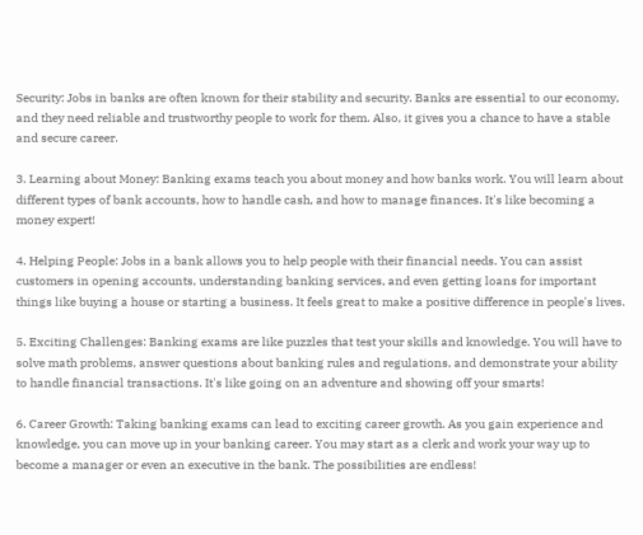Security: Jobs in banks are often known for their stability and security. Banks are essential to our economy, and they need reliable and trustworthy people to work for them. Also, it gives you a chance to have a stable and secure career.

3. Learning about Money: Banking exams teach you about money and how banks work. You will learn about different types of bank accounts, how to handle cash, and how to manage finances. It's like becoming a money expert!

4. Helping People: Jobs in a bank allows you to help people with their financial needs. You can assist customers in opening accounts, understanding banking services, and even getting loans for important things like buying a house or starting a business. It feels great to make a positive difference in people's lives.

5. Exciting Challenges: Banking exams are like puzzles that test your skills and knowledge. You will have to solve math problems, answer questions about banking rules and regulations, and demonstrate your ability to handle financial transactions. It's like going on an adventure and showing off your smarts!

6. Career Growth: Taking banking exams can lead to exciting career growth. As you gain experience and knowledge, you can move up in your banking career. You may start as a clerk and work your way up to become a manager or even an executive in the bank. The possibilities are endless!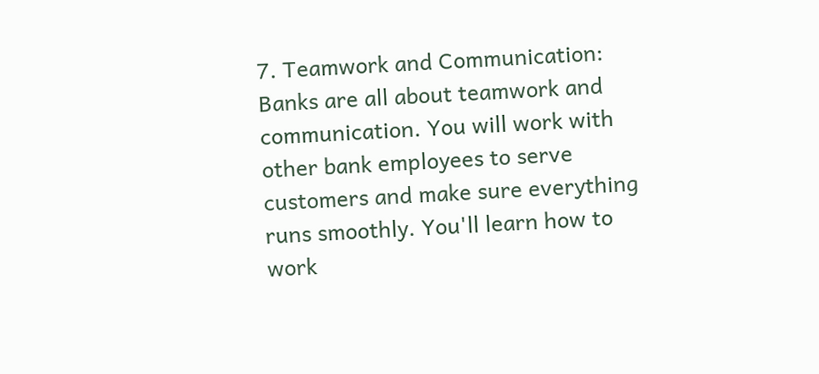7. Teamwork and Communication: Banks are all about teamwork and communication. You will work with other bank employees to serve customers and make sure everything runs smoothly. You'll learn how to work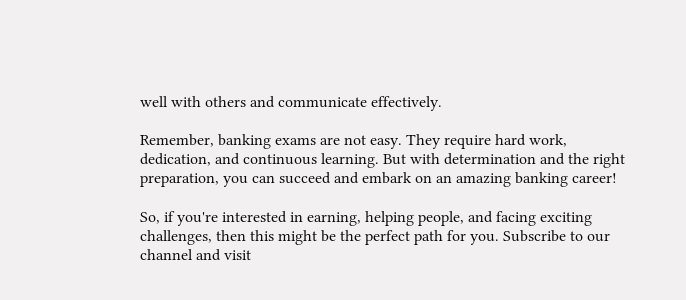well with others and communicate effectively.

Remember, banking exams are not easy. They require hard work, dedication, and continuous learning. But with determination and the right preparation, you can succeed and embark on an amazing banking career!

So, if you're interested in earning, helping people, and facing exciting challenges, then this might be the perfect path for you. Subscribe to our channel and visit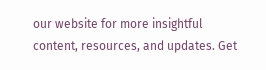our website for more insightful content, resources, and updates. Get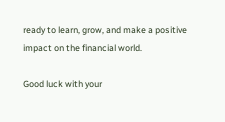ready to learn, grow, and make a positive impact on the financial world.

Good luck with your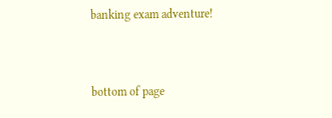banking exam adventure!


bottom of page